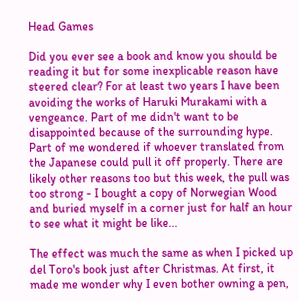Head Games

Did you ever see a book and know you should be reading it but for some inexplicable reason have steered clear? For at least two years I have been avoiding the works of Haruki Murakami with a vengeance. Part of me didn't want to be disappointed because of the surrounding hype. Part of me wondered if whoever translated from the Japanese could pull it off properly. There are likely other reasons too but this week, the pull was too strong - I bought a copy of Norwegian Wood and buried myself in a corner just for half an hour to see what it might be like...

The effect was much the same as when I picked up del Toro's book just after Christmas. At first, it made me wonder why I even bother owning a pen,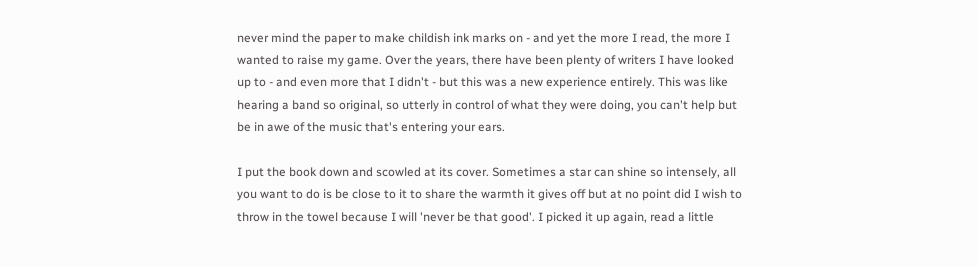never mind the paper to make childish ink marks on - and yet the more I read, the more I wanted to raise my game. Over the years, there have been plenty of writers I have looked up to - and even more that I didn't - but this was a new experience entirely. This was like hearing a band so original, so utterly in control of what they were doing, you can't help but be in awe of the music that's entering your ears.

I put the book down and scowled at its cover. Sometimes a star can shine so intensely, all you want to do is be close to it to share the warmth it gives off but at no point did I wish to throw in the towel because I will 'never be that good'. I picked it up again, read a little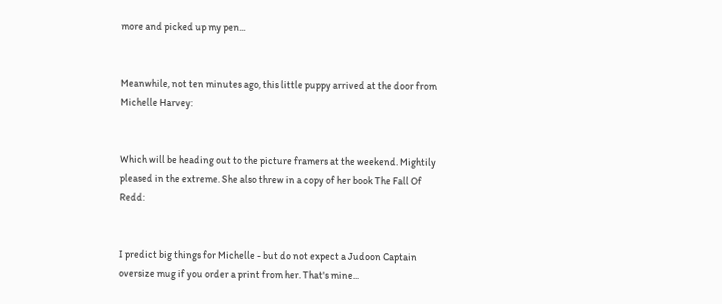more and picked up my pen...


Meanwhile, not ten minutes ago, this little puppy arrived at the door from Michelle Harvey:


Which will be heading out to the picture framers at the weekend. Mightily pleased in the extreme. She also threw in a copy of her book The Fall Of Redd:


I predict big things for Michelle - but do not expect a Judoon Captain oversize mug if you order a print from her. That's mine...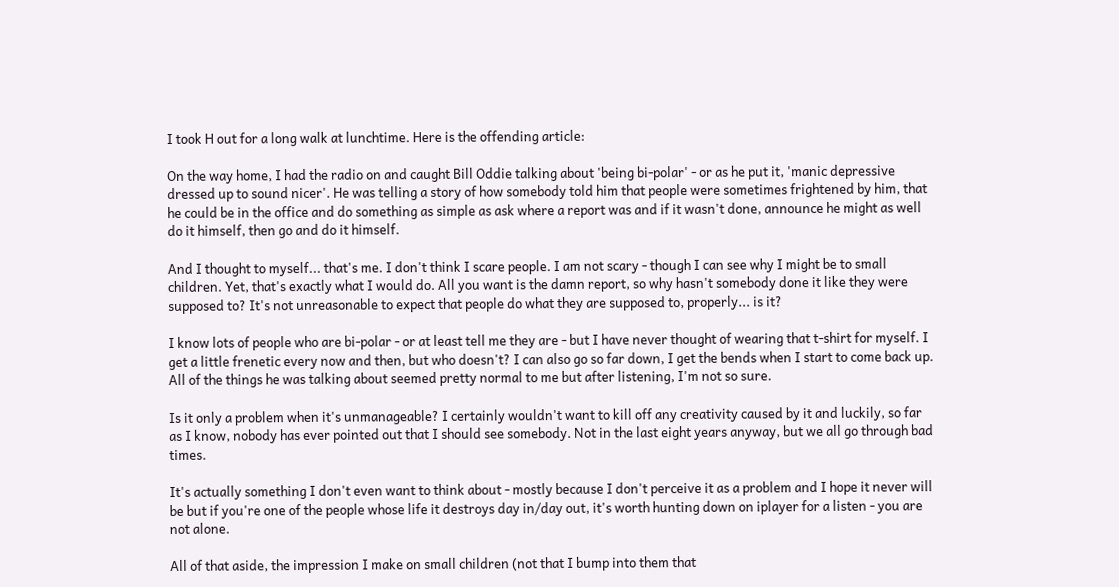I took H out for a long walk at lunchtime. Here is the offending article:

On the way home, I had the radio on and caught Bill Oddie talking about 'being bi-polar' - or as he put it, 'manic depressive dressed up to sound nicer'. He was telling a story of how somebody told him that people were sometimes frightened by him, that he could be in the office and do something as simple as ask where a report was and if it wasn't done, announce he might as well do it himself, then go and do it himself.

And I thought to myself... that's me. I don't think I scare people. I am not scary - though I can see why I might be to small children. Yet, that's exactly what I would do. All you want is the damn report, so why hasn't somebody done it like they were supposed to? It's not unreasonable to expect that people do what they are supposed to, properly... is it?

I know lots of people who are bi-polar - or at least tell me they are - but I have never thought of wearing that t-shirt for myself. I get a little frenetic every now and then, but who doesn't? I can also go so far down, I get the bends when I start to come back up. All of the things he was talking about seemed pretty normal to me but after listening, I'm not so sure.

Is it only a problem when it's unmanageable? I certainly wouldn't want to kill off any creativity caused by it and luckily, so far as I know, nobody has ever pointed out that I should see somebody. Not in the last eight years anyway, but we all go through bad times.

It's actually something I don't even want to think about - mostly because I don't perceive it as a problem and I hope it never will be but if you're one of the people whose life it destroys day in/day out, it's worth hunting down on iplayer for a listen - you are not alone.

All of that aside, the impression I make on small children (not that I bump into them that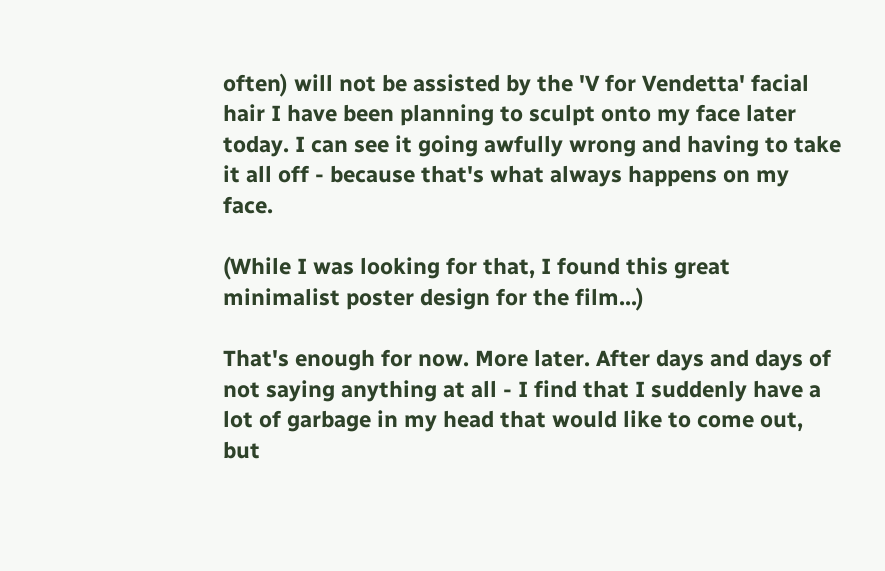often) will not be assisted by the 'V for Vendetta' facial hair I have been planning to sculpt onto my face later today. I can see it going awfully wrong and having to take it all off - because that's what always happens on my face.

(While I was looking for that, I found this great minimalist poster design for the film...)

That's enough for now. More later. After days and days of not saying anything at all - I find that I suddenly have a lot of garbage in my head that would like to come out, but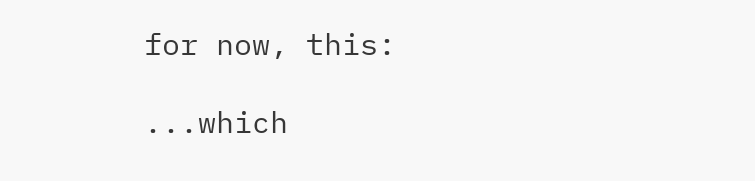for now, this:

...which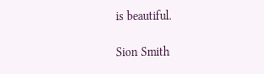is beautiful.

Sion Smith